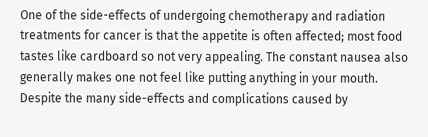One of the side-effects of undergoing chemotherapy and radiation treatments for cancer is that the appetite is often affected; most food tastes like cardboard so not very appealing. The constant nausea also generally makes one not feel like putting anything in your mouth.
Despite the many side-effects and complications caused by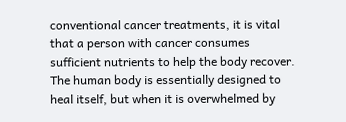conventional cancer treatments, it is vital that a person with cancer consumes sufficient nutrients to help the body recover.
The human body is essentially designed to heal itself, but when it is overwhelmed by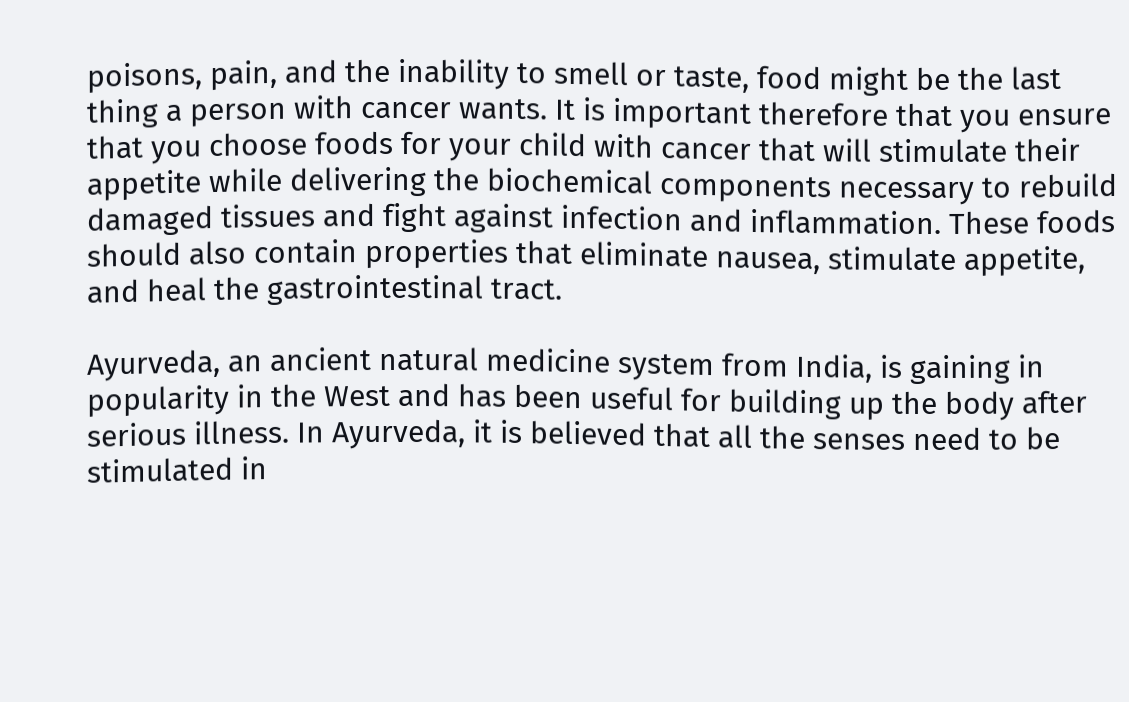poisons, pain, and the inability to smell or taste, food might be the last thing a person with cancer wants. It is important therefore that you ensure that you choose foods for your child with cancer that will stimulate their appetite while delivering the biochemical components necessary to rebuild damaged tissues and fight against infection and inflammation. These foods should also contain properties that eliminate nausea, stimulate appetite, and heal the gastrointestinal tract.

Ayurveda, an ancient natural medicine system from India, is gaining in popularity in the West and has been useful for building up the body after serious illness. In Ayurveda, it is believed that all the senses need to be stimulated in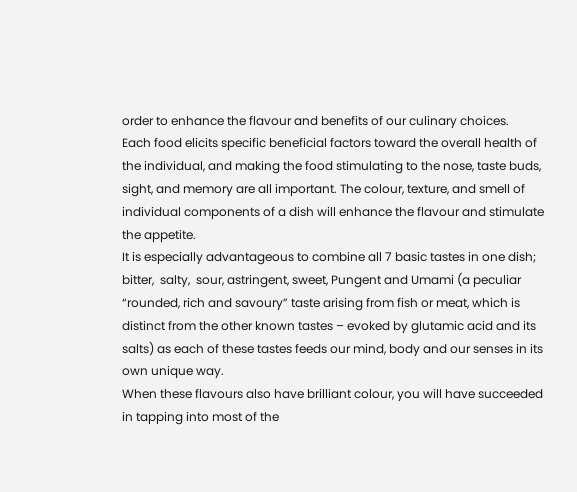order to enhance the flavour and benefits of our culinary choices.
Each food elicits specific beneficial factors toward the overall health of the individual, and making the food stimulating to the nose, taste buds, sight, and memory are all important. The colour, texture, and smell of individual components of a dish will enhance the flavour and stimulate the appetite.
It is especially advantageous to combine all 7 basic tastes in one dish; bitter,  salty,  sour, astringent, sweet, Pungent and Umami (a peculiar “rounded, rich and savoury” taste arising from fish or meat, which is distinct from the other known tastes – evoked by glutamic acid and its salts) as each of these tastes feeds our mind, body and our senses in its own unique way.
When these flavours also have brilliant colour, you will have succeeded in tapping into most of the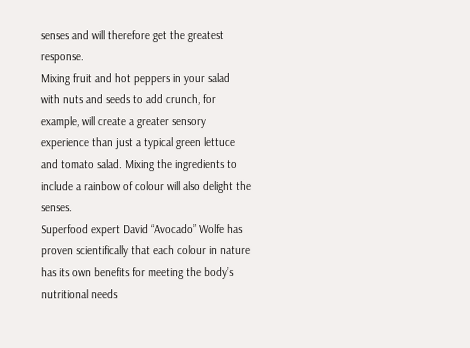senses and will therefore get the greatest response.
Mixing fruit and hot peppers in your salad with nuts and seeds to add crunch, for example, will create a greater sensory experience than just a typical green lettuce and tomato salad. Mixing the ingredients to include a rainbow of colour will also delight the senses.
Superfood expert David “Avocado” Wolfe has proven scientifically that each colour in nature has its own benefits for meeting the body’s nutritional needs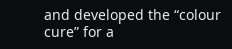and developed the “colour cure” for a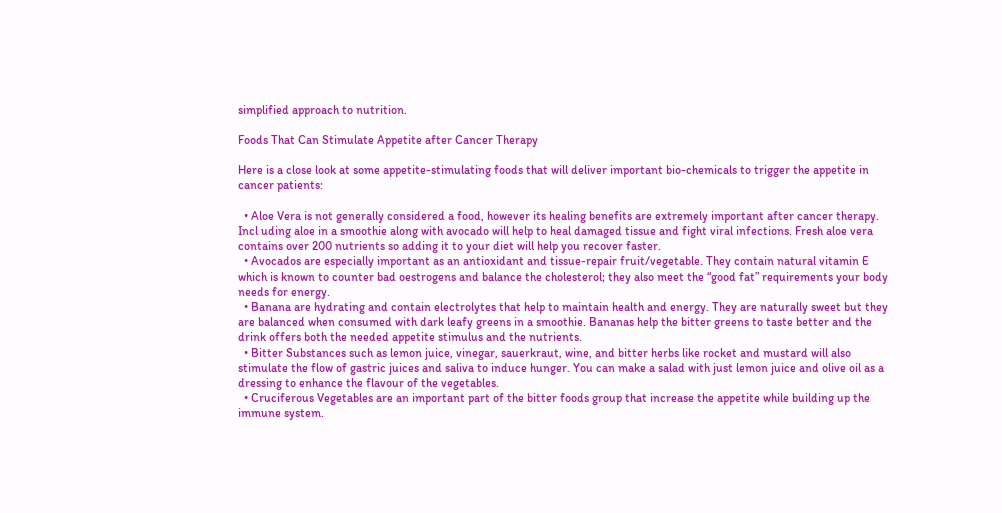simplified approach to nutrition.

Foods That Can Stimulate Appetite after Cancer Therapy

Here is a close look at some appetite-stimulating foods that will deliver important bio-chemicals to trigger the appetite in cancer patients:

  • Aloe Vera is not generally considered a food, however its healing benefits are extremely important after cancer therapy. Incl uding aloe in a smoothie along with avocado will help to heal damaged tissue and fight viral infections. Fresh aloe vera contains over 200 nutrients so adding it to your diet will help you recover faster.
  • Avocados are especially important as an antioxidant and tissue-repair fruit/vegetable. They contain natural vitamin E which is known to counter bad oestrogens and balance the cholesterol; they also meet the “good fat” requirements your body needs for energy.
  • Banana are hydrating and contain electrolytes that help to maintain health and energy. They are naturally sweet but they are balanced when consumed with dark leafy greens in a smoothie. Bananas help the bitter greens to taste better and the drink offers both the needed appetite stimulus and the nutrients.
  • Bitter Substances such as lemon juice, vinegar, sauerkraut, wine, and bitter herbs like rocket and mustard will also stimulate the flow of gastric juices and saliva to induce hunger. You can make a salad with just lemon juice and olive oil as a dressing to enhance the flavour of the vegetables.
  • Cruciferous Vegetables are an important part of the bitter foods group that increase the appetite while building up the immune system.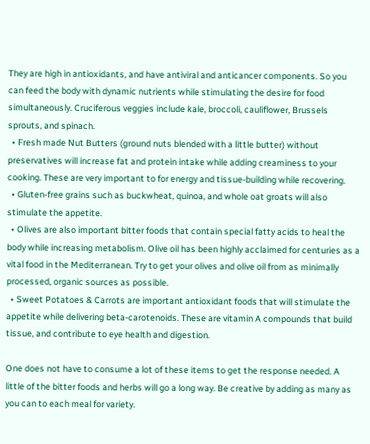They are high in antioxidants, and have antiviral and anticancer components. So you can feed the body with dynamic nutrients while stimulating the desire for food simultaneously. Cruciferous veggies include kale, broccoli, cauliflower, Brussels sprouts, and spinach.
  • Fresh made Nut Butters (ground nuts blended with a little butter) without preservatives will increase fat and protein intake while adding creaminess to your cooking. These are very important to for energy and tissue-building while recovering.
  • Gluten-free grains such as buckwheat, quinoa, and whole oat groats will also stimulate the appetite.
  • Olives are also important bitter foods that contain special fatty acids to heal the body while increasing metabolism. Olive oil has been highly acclaimed for centuries as a vital food in the Mediterranean. Try to get your olives and olive oil from as minimally processed, organic sources as possible.
  • Sweet Potatoes & Carrots are important antioxidant foods that will stimulate the appetite while delivering beta-carotenoids. These are vitamin A compounds that build tissue, and contribute to eye health and digestion.

One does not have to consume a lot of these items to get the response needed. A little of the bitter foods and herbs will go a long way. Be creative by adding as many as you can to each meal for variety.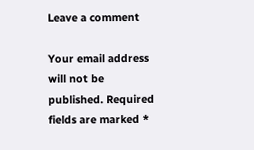Leave a comment

Your email address will not be published. Required fields are marked *